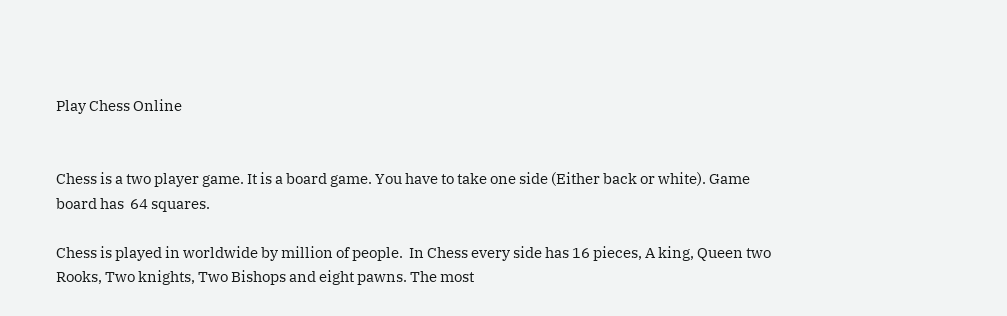Play Chess Online


Chess is a two player game. It is a board game. You have to take one side (Either back or white). Game board has  64 squares.

Chess is played in worldwide by million of people.  In Chess every side has 16 pieces, A king, Queen two Rooks, Two knights, Two Bishops and eight pawns. The most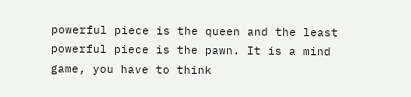powerful piece is the queen and the least powerful piece is the pawn. It is a mind game, you have to think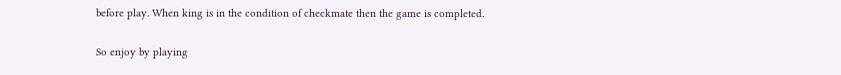before play. When king is in the condition of checkmate then the game is completed.

So enjoy by playing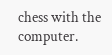chess with the computer.